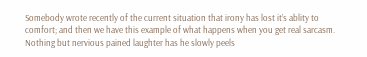Somebody wrote recently of the current situation that irony has lost it’s ablity to comfort; and then we have this example of what happens when you get real sarcasm. Nothing but nervious pained laughter has he slowly peels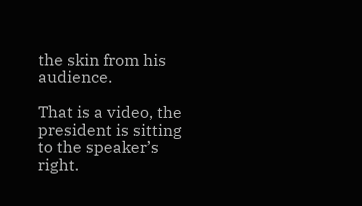the skin from his audience.

That is a video, the president is sitting to the speaker’s right.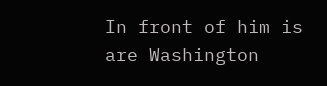In front of him is are Washington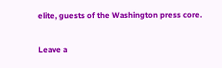elite, guests of the Washington press core.

Leave a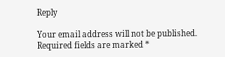Reply

Your email address will not be published. Required fields are marked *